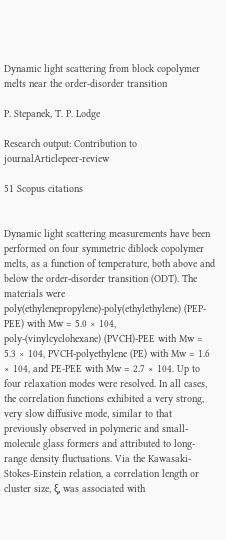Dynamic light scattering from block copolymer melts near the order-disorder transition

P. Stepanek, T. P. Lodge

Research output: Contribution to journalArticlepeer-review

51 Scopus citations


Dynamic light scattering measurements have been performed on four symmetric diblock copolymer melts, as a function of temperature, both above and below the order-disorder transition (ODT). The materials were poly(ethylenepropylene)-poly(ethylethylene) (PEP-PEE) with Mw = 5.0 × 104, poly-(vinylcyclohexane) (PVCH)-PEE with Mw = 5.3 × 104, PVCH-polyethylene (PE) with Mw = 1.6 × 104, and PE-PEE with Mw = 2.7 × 104. Up to four relaxation modes were resolved. In all cases, the correlation functions exhibited a very strong, very slow diffusive mode, similar to that previously observed in polymeric and small-molecule glass formers and attributed to long-range density fluctuations. Via the Kawasaki-Stokes-Einstein relation, a correlation length or cluster size, ξ, was associated with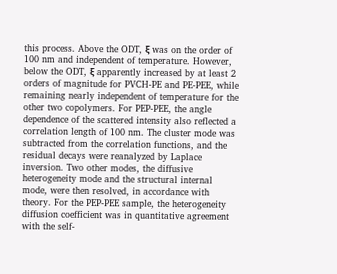this process. Above the ODT, ξ was on the order of 100 nm and independent of temperature. However, below the ODT, ξ apparently increased by at least 2 orders of magnitude for PVCH-PE and PE-PEE, while remaining nearly independent of temperature for the other two copolymers. For PEP-PEE, the angle dependence of the scattered intensity also reflected a correlation length of 100 nm. The cluster mode was subtracted from the correlation functions, and the residual decays were reanalyzed by Laplace inversion. Two other modes, the diffusive heterogeneity mode and the structural internal mode, were then resolved, in accordance with theory. For the PEP-PEE sample, the heterogeneity diffusion coefficient was in quantitative agreement with the self-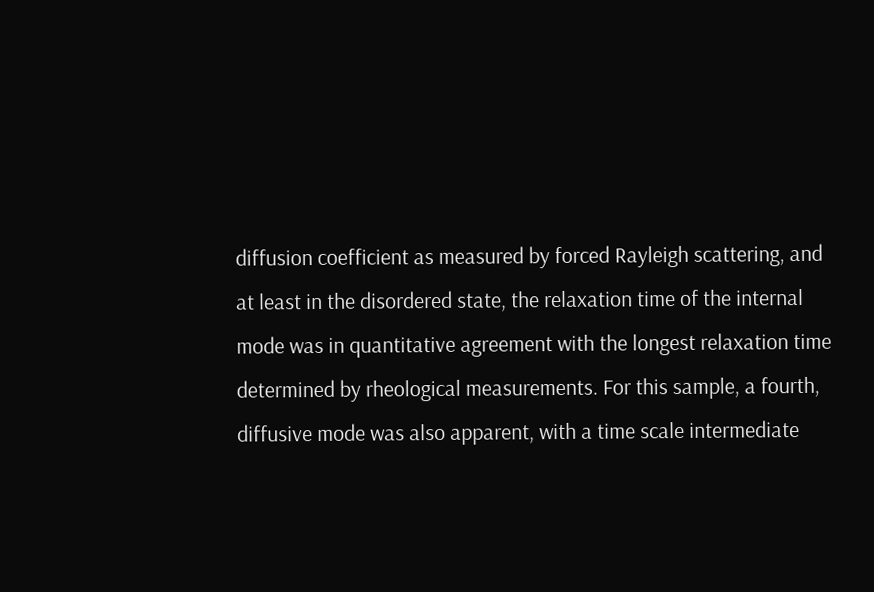diffusion coefficient as measured by forced Rayleigh scattering, and at least in the disordered state, the relaxation time of the internal mode was in quantitative agreement with the longest relaxation time determined by rheological measurements. For this sample, a fourth, diffusive mode was also apparent, with a time scale intermediate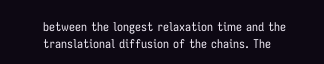between the longest relaxation time and the translational diffusion of the chains. The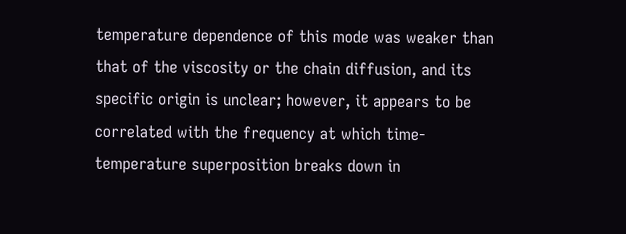temperature dependence of this mode was weaker than that of the viscosity or the chain diffusion, and its specific origin is unclear; however, it appears to be correlated with the frequency at which time-temperature superposition breaks down in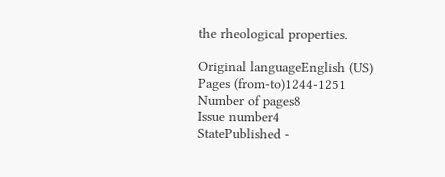the rheological properties.

Original languageEnglish (US)
Pages (from-to)1244-1251
Number of pages8
Issue number4
StatePublished -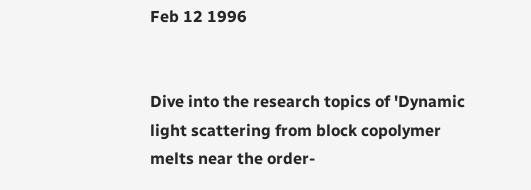Feb 12 1996


Dive into the research topics of 'Dynamic light scattering from block copolymer melts near the order-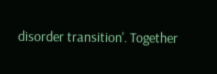disorder transition'. Together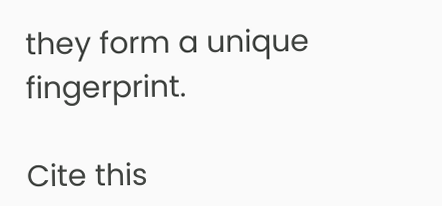they form a unique fingerprint.

Cite this